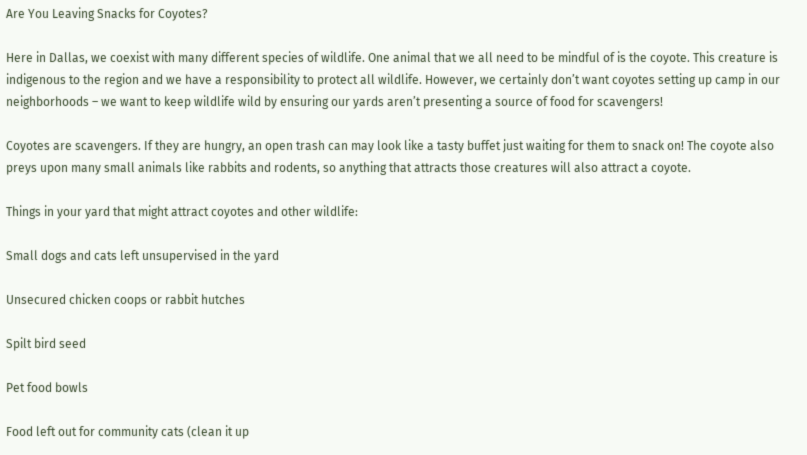Are You Leaving Snacks for Coyotes?

Here in Dallas, we coexist with many different species of wildlife. One animal that we all need to be mindful of is the coyote. This creature is indigenous to the region and we have a responsibility to protect all wildlife. However, we certainly don’t want coyotes setting up camp in our neighborhoods – we want to keep wildlife wild by ensuring our yards aren’t presenting a source of food for scavengers!

Coyotes are scavengers. If they are hungry, an open trash can may look like a tasty buffet just waiting for them to snack on! The coyote also preys upon many small animals like rabbits and rodents, so anything that attracts those creatures will also attract a coyote.

Things in your yard that might attract coyotes and other wildlife:

Small dogs and cats left unsupervised in the yard

Unsecured chicken coops or rabbit hutches

Spilt bird seed

Pet food bowls

Food left out for community cats (clean it up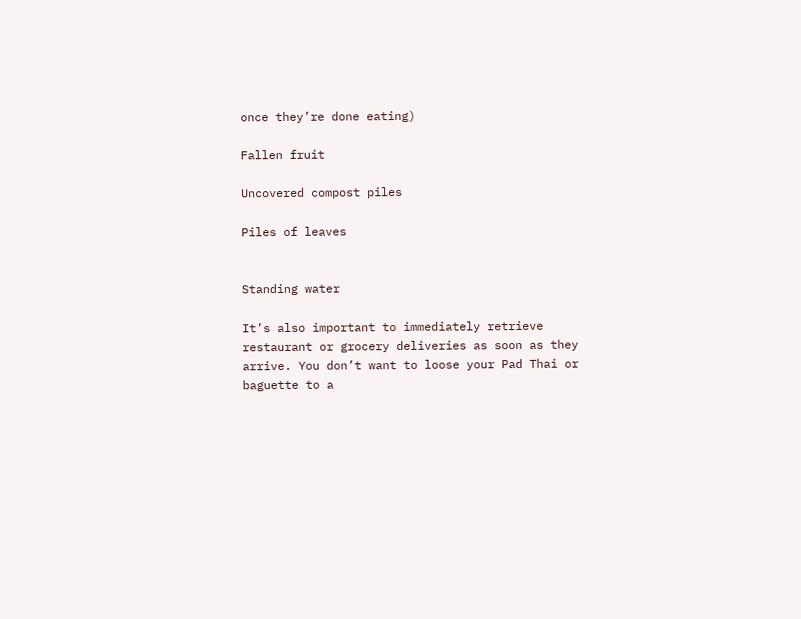once they’re done eating)

Fallen fruit

Uncovered compost piles

Piles of leaves


Standing water

It’s also important to immediately retrieve restaurant or grocery deliveries as soon as they arrive. You don’t want to loose your Pad Thai or baguette to a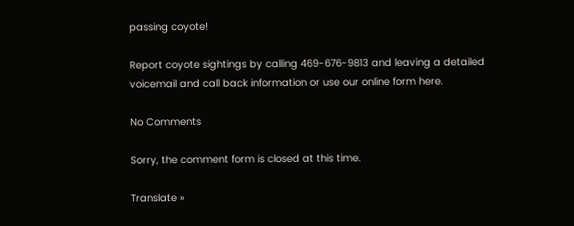passing coyote!

Report coyote sightings by calling 469-676-9813 and leaving a detailed voicemail and call back information or use our online form here.

No Comments

Sorry, the comment form is closed at this time.

Translate »